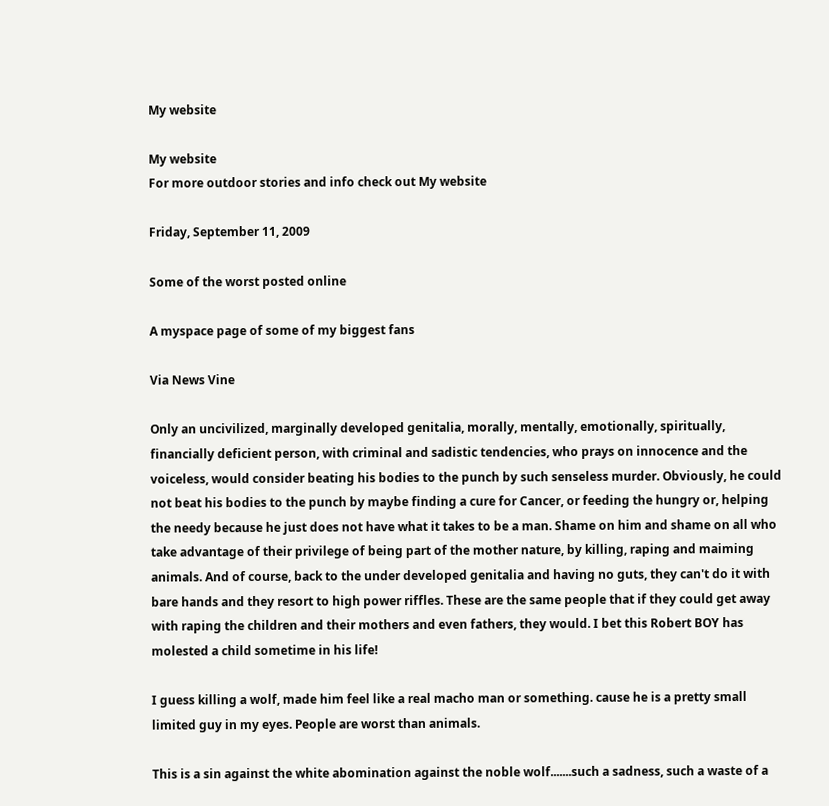My website

My website
For more outdoor stories and info check out My website

Friday, September 11, 2009

Some of the worst posted online

A myspace page of some of my biggest fans

Via News Vine

Only an uncivilized, marginally developed genitalia, morally, mentally, emotionally, spiritually, financially deficient person, with criminal and sadistic tendencies, who prays on innocence and the voiceless, would consider beating his bodies to the punch by such senseless murder. Obviously, he could not beat his bodies to the punch by maybe finding a cure for Cancer, or feeding the hungry or, helping the needy because he just does not have what it takes to be a man. Shame on him and shame on all who take advantage of their privilege of being part of the mother nature, by killing, raping and maiming animals. And of course, back to the under developed genitalia and having no guts, they can't do it with bare hands and they resort to high power riffles. These are the same people that if they could get away with raping the children and their mothers and even fathers, they would. I bet this Robert BOY has molested a child sometime in his life!

I guess killing a wolf, made him feel like a real macho man or something. cause he is a pretty small limited guy in my eyes. People are worst than animals.

This is a sin against the white abomination against the noble wolf.......such a sadness, such a waste of a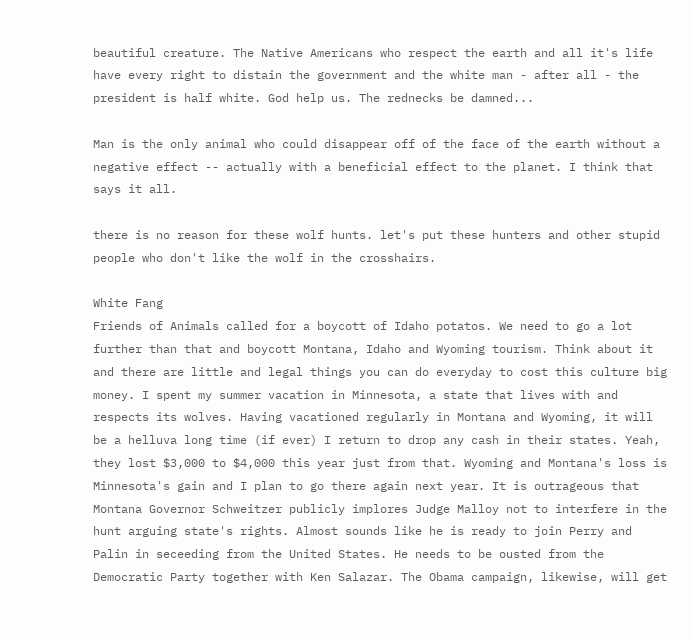beautiful creature. The Native Americans who respect the earth and all it's life have every right to distain the government and the white man - after all - the president is half white. God help us. The rednecks be damned...

Man is the only animal who could disappear off of the face of the earth without a negative effect -- actually with a beneficial effect to the planet. I think that says it all.

there is no reason for these wolf hunts. let's put these hunters and other stupid people who don't like the wolf in the crosshairs.

White Fang
Friends of Animals called for a boycott of Idaho potatos. We need to go a lot further than that and boycott Montana, Idaho and Wyoming tourism. Think about it and there are little and legal things you can do everyday to cost this culture big money. I spent my summer vacation in Minnesota, a state that lives with and respects its wolves. Having vacationed regularly in Montana and Wyoming, it will be a helluva long time (if ever) I return to drop any cash in their states. Yeah, they lost $3,000 to $4,000 this year just from that. Wyoming and Montana's loss is Minnesota's gain and I plan to go there again next year. It is outrageous that Montana Governor Schweitzer publicly implores Judge Malloy not to interfere in the hunt arguing state's rights. Almost sounds like he is ready to join Perry and Palin in seceeding from the United States. He needs to be ousted from the Democratic Party together with Ken Salazar. The Obama campaign, likewise, will get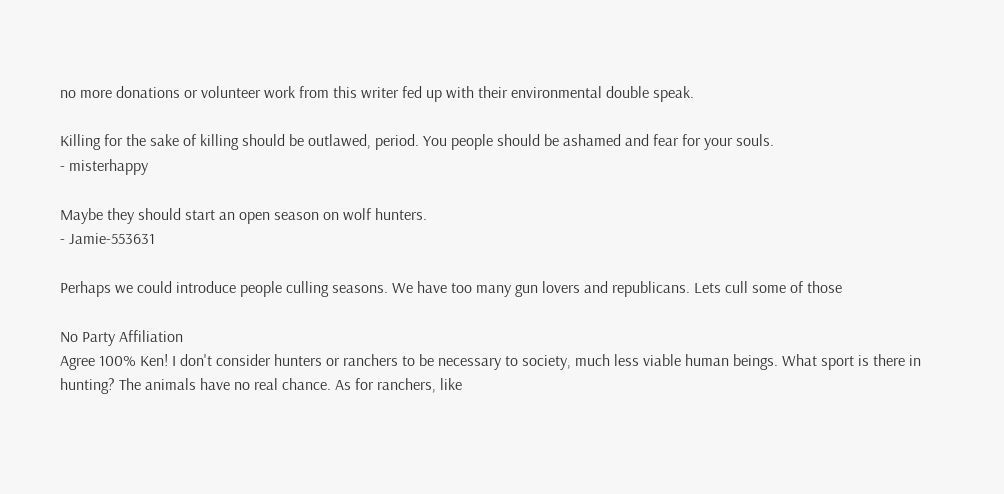no more donations or volunteer work from this writer fed up with their environmental double speak.

Killing for the sake of killing should be outlawed, period. You people should be ashamed and fear for your souls.
- misterhappy

Maybe they should start an open season on wolf hunters.
- Jamie-553631

Perhaps we could introduce people culling seasons. We have too many gun lovers and republicans. Lets cull some of those

No Party Affiliation
Agree 100% Ken! I don't consider hunters or ranchers to be necessary to society, much less viable human beings. What sport is there in hunting? The animals have no real chance. As for ranchers, like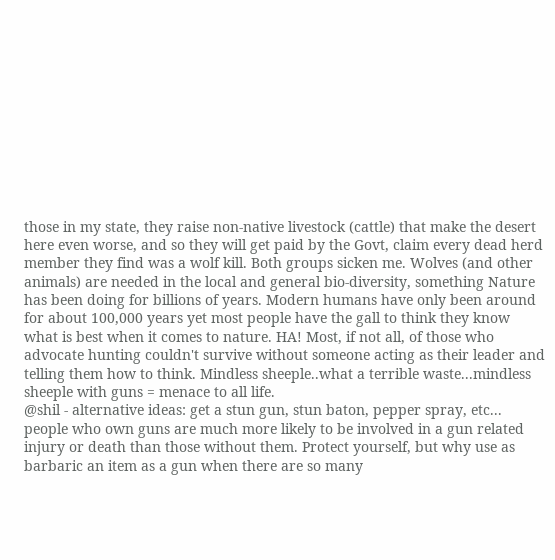those in my state, they raise non-native livestock (cattle) that make the desert here even worse, and so they will get paid by the Govt, claim every dead herd member they find was a wolf kill. Both groups sicken me. Wolves (and other animals) are needed in the local and general bio-diversity, something Nature has been doing for billions of years. Modern humans have only been around for about 100,000 years yet most people have the gall to think they know what is best when it comes to nature. HA! Most, if not all, of those who advocate hunting couldn't survive without someone acting as their leader and telling them how to think. Mindless sheeple..what a terrible waste...mindless sheeple with guns = menace to all life.
@shil - alternative ideas: get a stun gun, stun baton, pepper spray, etc... people who own guns are much more likely to be involved in a gun related injury or death than those without them. Protect yourself, but why use as barbaric an item as a gun when there are so many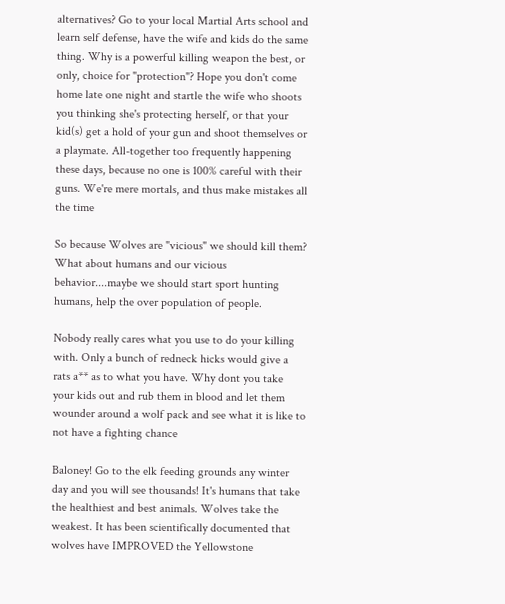alternatives? Go to your local Martial Arts school and learn self defense, have the wife and kids do the same thing. Why is a powerful killing weapon the best, or only, choice for "protection"? Hope you don't come home late one night and startle the wife who shoots you thinking she's protecting herself, or that your kid(s) get a hold of your gun and shoot themselves or a playmate. All-together too frequently happening these days, because no one is 100% careful with their guns. We're mere mortals, and thus make mistakes all the time

So because Wolves are "vicious" we should kill them? What about humans and our vicious behavior....maybe we should start sport hunting humans, help the over population of people.

Nobody really cares what you use to do your killing with. Only a bunch of redneck hicks would give a rats a** as to what you have. Why dont you take your kids out and rub them in blood and let them wounder around a wolf pack and see what it is like to not have a fighting chance

Baloney! Go to the elk feeding grounds any winter day and you will see thousands! It's humans that take the healthiest and best animals. Wolves take the weakest. It has been scientifically documented that wolves have IMPROVED the Yellowstone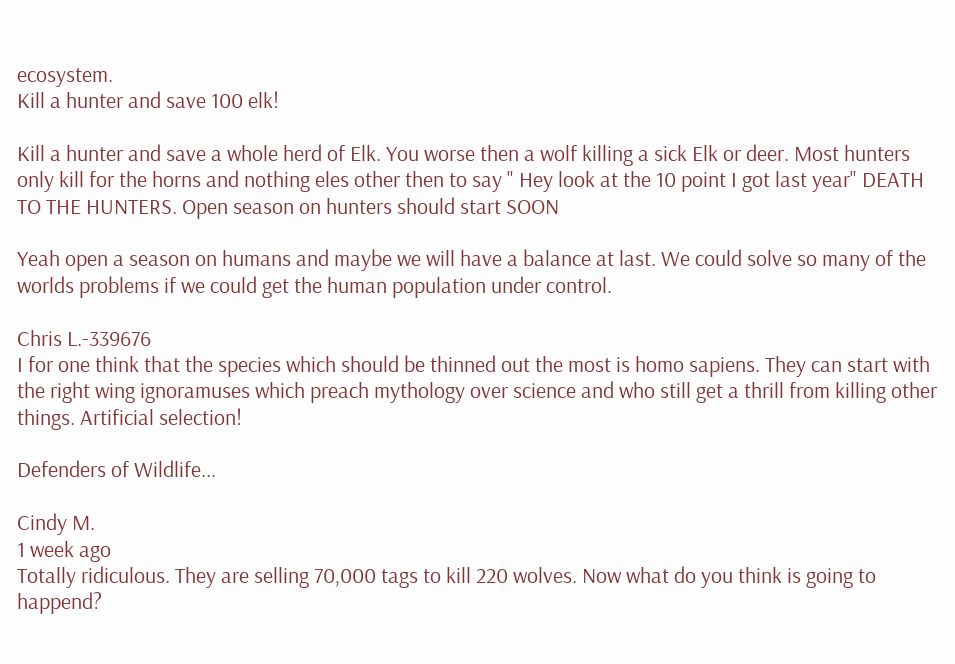ecosystem.
Kill a hunter and save 100 elk!

Kill a hunter and save a whole herd of Elk. You worse then a wolf killing a sick Elk or deer. Most hunters only kill for the horns and nothing eles other then to say " Hey look at the 10 point I got last year" DEATH TO THE HUNTERS. Open season on hunters should start SOON

Yeah open a season on humans and maybe we will have a balance at last. We could solve so many of the worlds problems if we could get the human population under control.

Chris L.-339676
I for one think that the species which should be thinned out the most is homo sapiens. They can start with the right wing ignoramuses which preach mythology over science and who still get a thrill from killing other things. Artificial selection!

Defenders of Wildlife...

Cindy M.
1 week ago
Totally ridiculous. They are selling 70,000 tags to kill 220 wolves. Now what do you think is going to happend?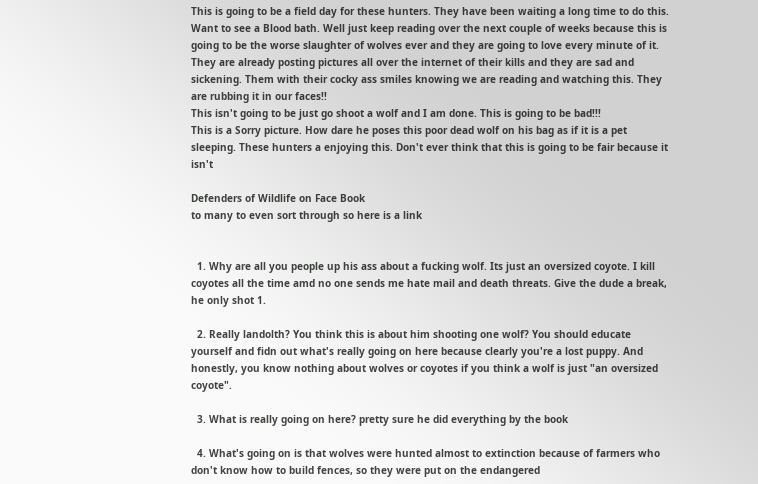This is going to be a field day for these hunters. They have been waiting a long time to do this. Want to see a Blood bath. Well just keep reading over the next couple of weeks because this is going to be the worse slaughter of wolves ever and they are going to love every minute of it. They are already posting pictures all over the internet of their kills and they are sad and sickening. Them with their cocky ass smiles knowing we are reading and watching this. They are rubbing it in our faces!!
This isn't going to be just go shoot a wolf and I am done. This is going to be bad!!!
This is a Sorry picture. How dare he poses this poor dead wolf on his bag as if it is a pet sleeping. These hunters a enjoying this. Don't ever think that this is going to be fair because it isn't

Defenders of Wildlife on Face Book
to many to even sort through so here is a link


  1. Why are all you people up his ass about a fucking wolf. Its just an oversized coyote. I kill coyotes all the time amd no one sends me hate mail and death threats. Give the dude a break, he only shot 1.

  2. Really landolth? You think this is about him shooting one wolf? You should educate yourself and fidn out what's really going on here because clearly you're a lost puppy. And honestly, you know nothing about wolves or coyotes if you think a wolf is just "an oversized coyote".

  3. What is really going on here? pretty sure he did everything by the book

  4. What's going on is that wolves were hunted almost to extinction because of farmers who don't know how to build fences, so they were put on the endangered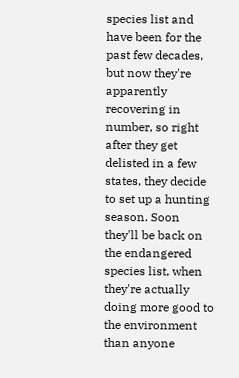species list and have been for the past few decades, but now they're apparently recovering in number, so right after they get delisted in a few states, they decide to set up a hunting season. Soon they'll be back on the endangered species list, when they're actually doing more good to the environment than anyone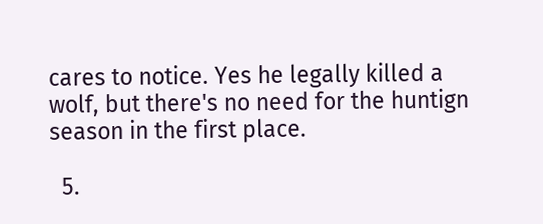cares to notice. Yes he legally killed a wolf, but there's no need for the huntign season in the first place.

  5.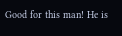Good for this man! He is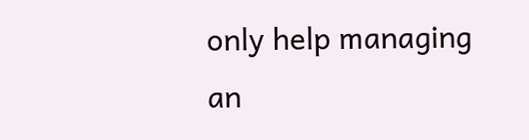only help managing an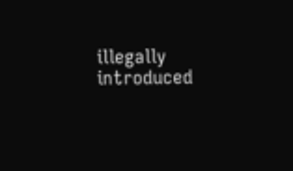illegally introduced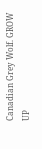Canadian Grey Wolf. GROW UP